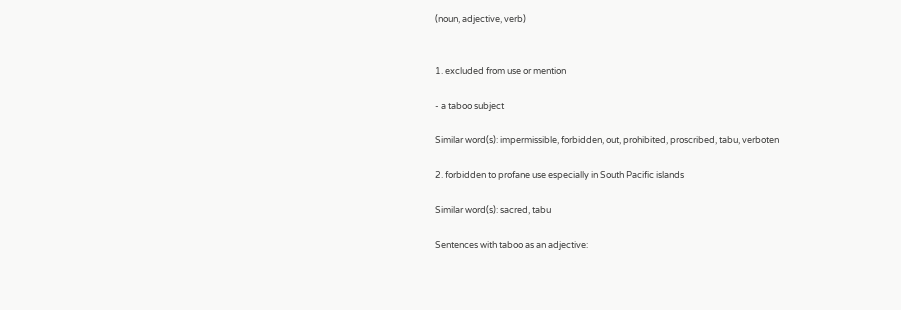(noun, adjective, verb)


1. excluded from use or mention

- a taboo subject

Similar word(s): impermissible, forbidden, out, prohibited, proscribed, tabu, verboten

2. forbidden to profane use especially in South Pacific islands

Similar word(s): sacred, tabu

Sentences with taboo as an adjective: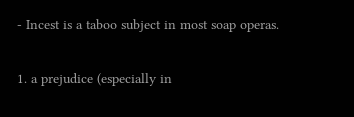- Incest is a taboo subject in most soap operas.


1. a prejudice (especially in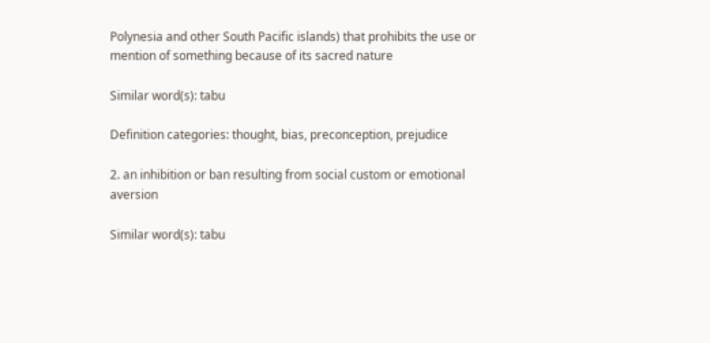Polynesia and other South Pacific islands) that prohibits the use or mention of something because of its sacred nature

Similar word(s): tabu

Definition categories: thought, bias, preconception, prejudice

2. an inhibition or ban resulting from social custom or emotional aversion

Similar word(s): tabu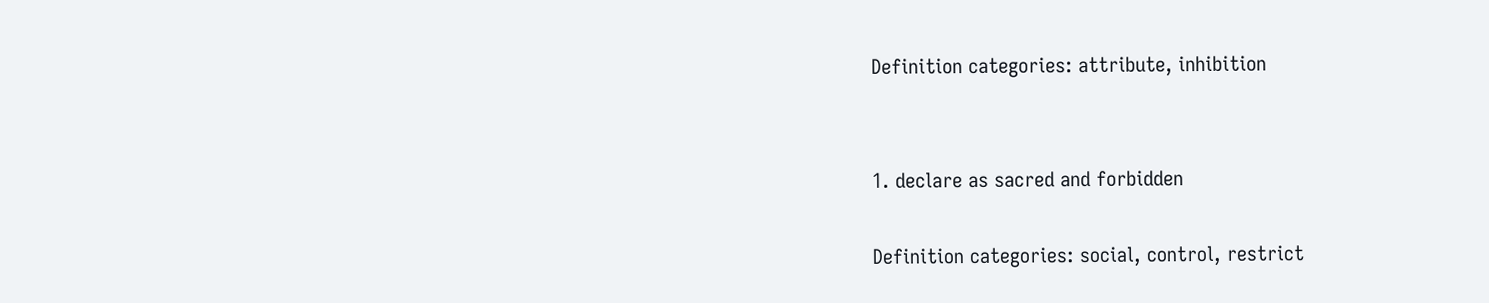Definition categories: attribute, inhibition


1. declare as sacred and forbidden

Definition categories: social, control, restrict